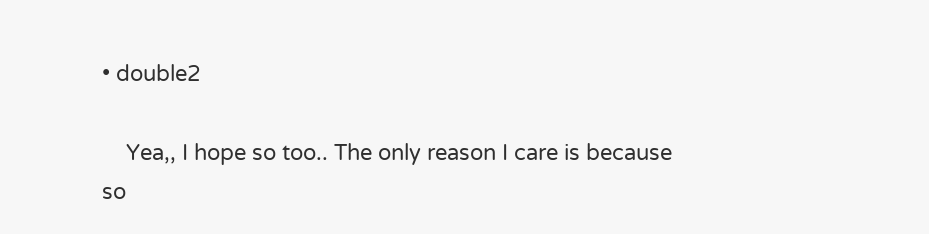• double2

    Yea,, I hope so too.. The only reason I care is because so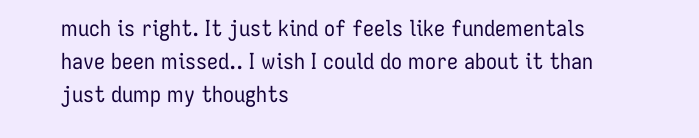much is right. It just kind of feels like fundementals have been missed.. I wish I could do more about it than just dump my thoughts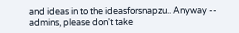and ideas in to the ideasforsnapzu.. Anyway -- admins, please don't take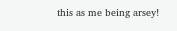this as me being arsey!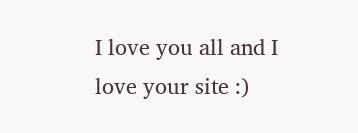I love you all and I love your site :)